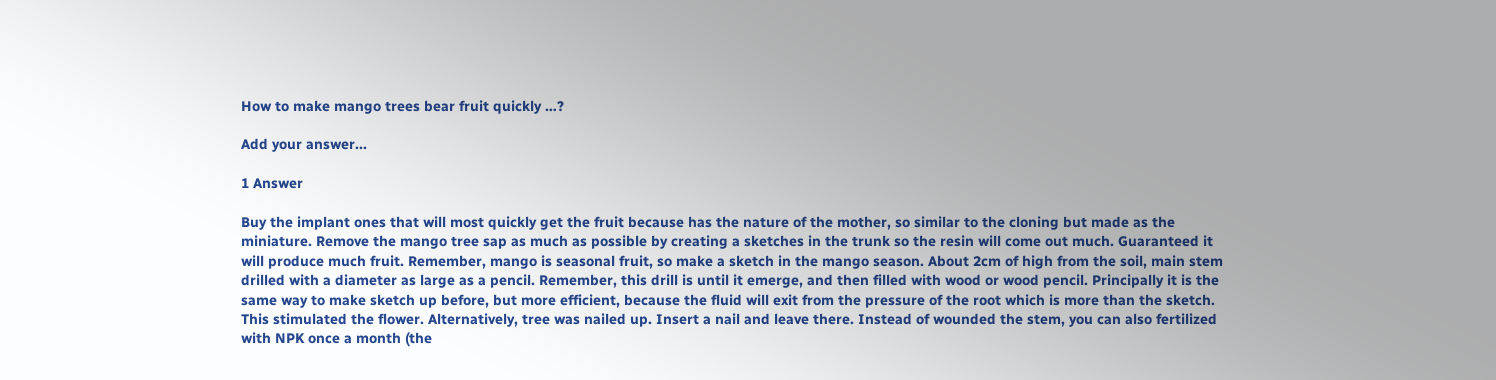How to make mango trees bear fruit quickly …?

Add your answer...

1 Answer

Buy the implant ones that will most quickly get the fruit because has the nature of the mother, so similar to the cloning but made as the miniature. Remove the mango tree sap as much as possible by creating a sketches in the trunk so the resin will come out much. Guaranteed it will produce much fruit. Remember, mango is seasonal fruit, so make a sketch in the mango season. About 2cm of high from the soil, main stem drilled with a diameter as large as a pencil. Remember, this drill is until it emerge, and then filled with wood or wood pencil. Principally it is the same way to make sketch up before, but more efficient, because the fluid will exit from the pressure of the root which is more than the sketch. This stimulated the flower. Alternatively, tree was nailed up. Insert a nail and leave there. Instead of wounded the stem, you can also fertilized with NPK once a month (the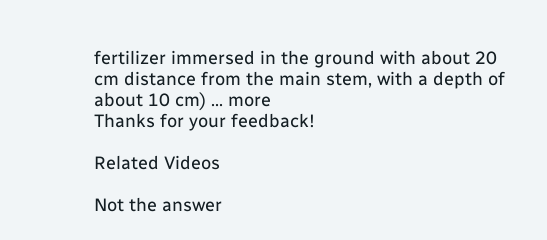fertilizer immersed in the ground with about 20 cm distance from the main stem, with a depth of about 10 cm) ... more
Thanks for your feedback!

Related Videos

Not the answer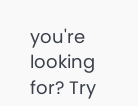you're looking for? Try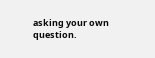asking your own question.